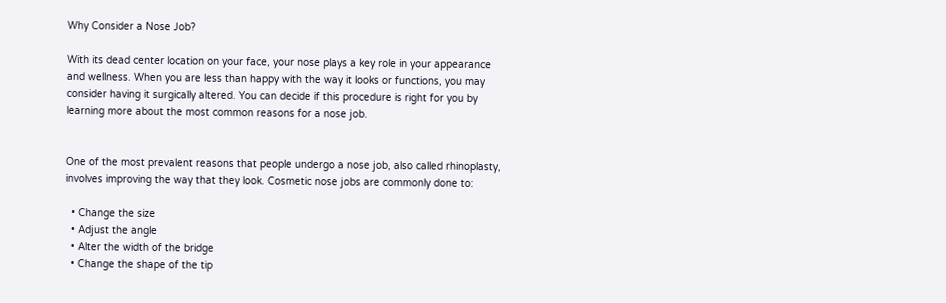Why Consider a Nose Job?

With its dead center location on your face, your nose plays a key role in your appearance and wellness. When you are less than happy with the way it looks or functions, you may consider having it surgically altered. You can decide if this procedure is right for you by learning more about the most common reasons for a nose job.


One of the most prevalent reasons that people undergo a nose job, also called rhinoplasty, involves improving the way that they look. Cosmetic nose jobs are commonly done to:

  • Change the size
  • Adjust the angle
  • Alter the width of the bridge
  • Change the shape of the tip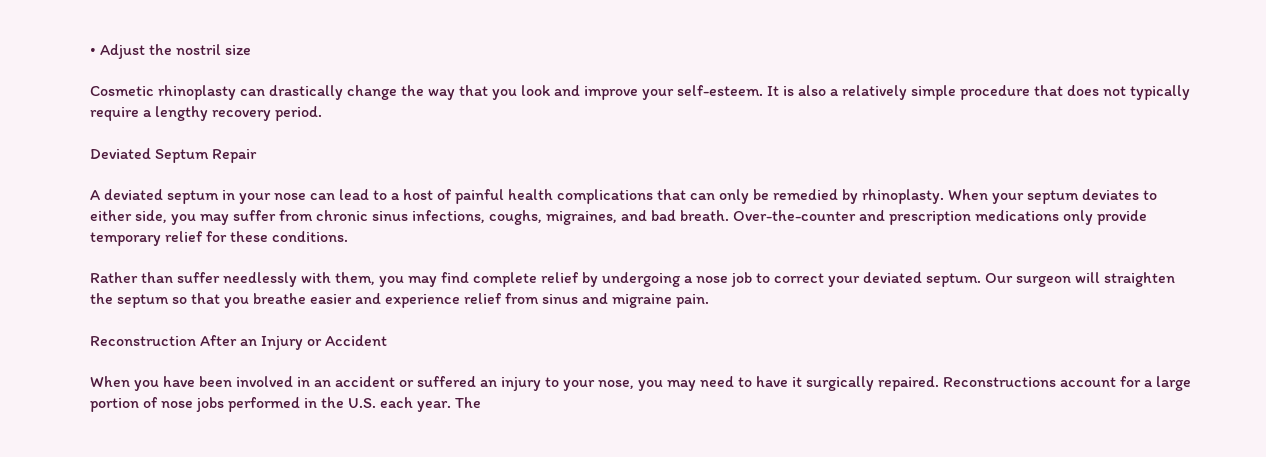• Adjust the nostril size

Cosmetic rhinoplasty can drastically change the way that you look and improve your self-esteem. It is also a relatively simple procedure that does not typically require a lengthy recovery period.

Deviated Septum Repair

A deviated septum in your nose can lead to a host of painful health complications that can only be remedied by rhinoplasty. When your septum deviates to either side, you may suffer from chronic sinus infections, coughs, migraines, and bad breath. Over-the-counter and prescription medications only provide temporary relief for these conditions.

Rather than suffer needlessly with them, you may find complete relief by undergoing a nose job to correct your deviated septum. Our surgeon will straighten the septum so that you breathe easier and experience relief from sinus and migraine pain.

Reconstruction After an Injury or Accident

When you have been involved in an accident or suffered an injury to your nose, you may need to have it surgically repaired. Reconstructions account for a large portion of nose jobs performed in the U.S. each year. The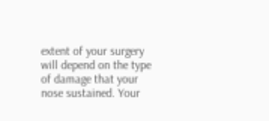extent of your surgery will depend on the type of damage that your nose sustained. Your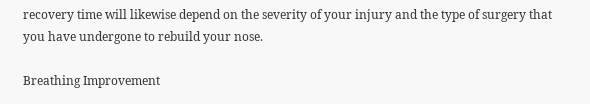recovery time will likewise depend on the severity of your injury and the type of surgery that you have undergone to rebuild your nose.

Breathing Improvement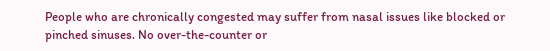People who are chronically congested may suffer from nasal issues like blocked or pinched sinuses. No over-the-counter or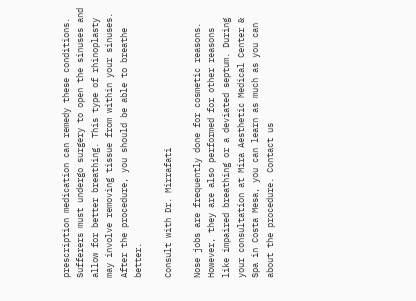prescription medication can remedy these conditions. Sufferers must undergo surgery to open the sinuses and allow for better breathing. This type of rhinoplasty may involve removing tissue from within your sinuses. After the procedure, you should be able to breathe better.

Consult with Dr. Mirrafati

Nose jobs are frequently done for cosmetic reasons. However, they are also performed for other reasons like impaired breathing or a deviated septum. During your consultation at Mira Aesthetic Medical Center & Spa in Costa Mesa, you can learn as much as you can about the procedure. Contact us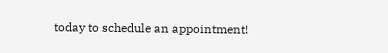today to schedule an appointment!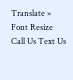Translate »
Font Resize
Call Us Text Us